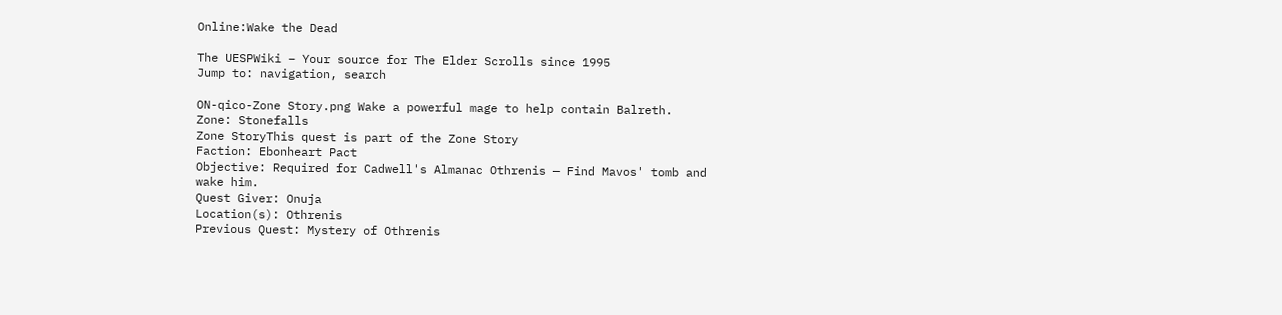Online:Wake the Dead

The UESPWiki – Your source for The Elder Scrolls since 1995
Jump to: navigation, search

ON-qico-Zone Story.png Wake a powerful mage to help contain Balreth.
Zone: Stonefalls
Zone StoryThis quest is part of the Zone Story
Faction: Ebonheart Pact
Objective: Required for Cadwell's Almanac Othrenis — Find Mavos' tomb and wake him.
Quest Giver: Onuja
Location(s): Othrenis
Previous Quest: Mystery of Othrenis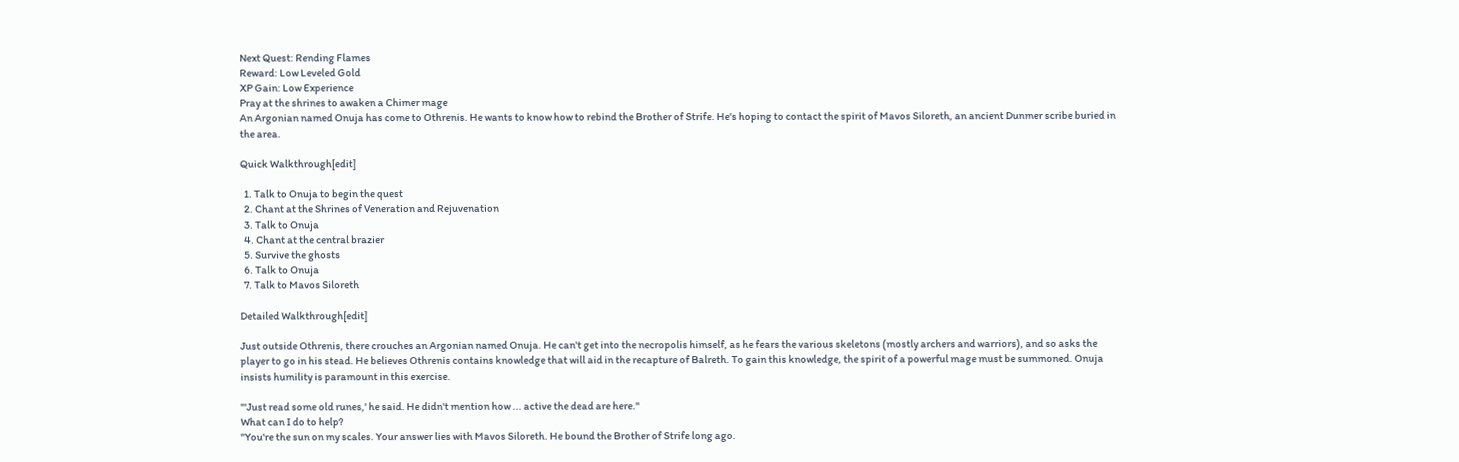Next Quest: Rending Flames
Reward: Low Leveled Gold
XP Gain: Low Experience
Pray at the shrines to awaken a Chimer mage
An Argonian named Onuja has come to Othrenis. He wants to know how to rebind the Brother of Strife. He's hoping to contact the spirit of Mavos Siloreth, an ancient Dunmer scribe buried in the area.

Quick Walkthrough[edit]

  1. Talk to Onuja to begin the quest
  2. Chant at the Shrines of Veneration and Rejuvenation
  3. Talk to Onuja
  4. Chant at the central brazier
  5. Survive the ghosts
  6. Talk to Onuja
  7. Talk to Mavos Siloreth

Detailed Walkthrough[edit]

Just outside Othrenis, there crouches an Argonian named Onuja. He can't get into the necropolis himself, as he fears the various skeletons (mostly archers and warriors), and so asks the player to go in his stead. He believes Othrenis contains knowledge that will aid in the recapture of Balreth. To gain this knowledge, the spirit of a powerful mage must be summoned. Onuja insists humility is paramount in this exercise.

"'Just read some old runes,' he said. He didn't mention how ... active the dead are here."
What can I do to help?
"You're the sun on my scales. Your answer lies with Mavos Siloreth. He bound the Brother of Strife long ago.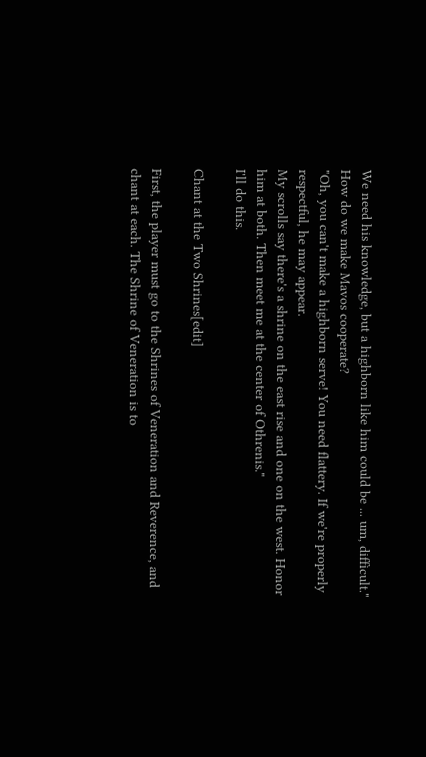We need his knowledge, but a highborn like him could be ... um, difficult."
How do we make Mavos cooperate?
"Oh, you can't make a highborn serve! You need flattery. If we're properly respectful, he may appear.
My scrolls say there's a shrine on the east rise and one on the west. Honor him at both. Then meet me at the center of Othrenis."
I'll do this.

Chant at the Two Shrines[edit]

First, the player must go to the Shrines of Veneration and Reverence, and chant at each. The Shrine of Veneration is to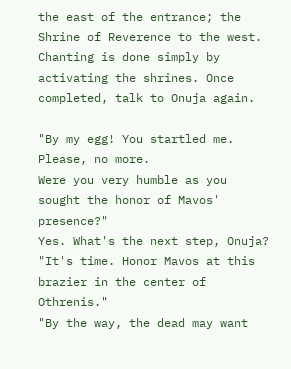the east of the entrance; the Shrine of Reverence to the west. Chanting is done simply by activating the shrines. Once completed, talk to Onuja again.

"By my egg! You startled me. Please, no more.
Were you very humble as you sought the honor of Mavos' presence?"
Yes. What's the next step, Onuja?
"It's time. Honor Mavos at this brazier in the center of Othrenis."
"By the way, the dead may want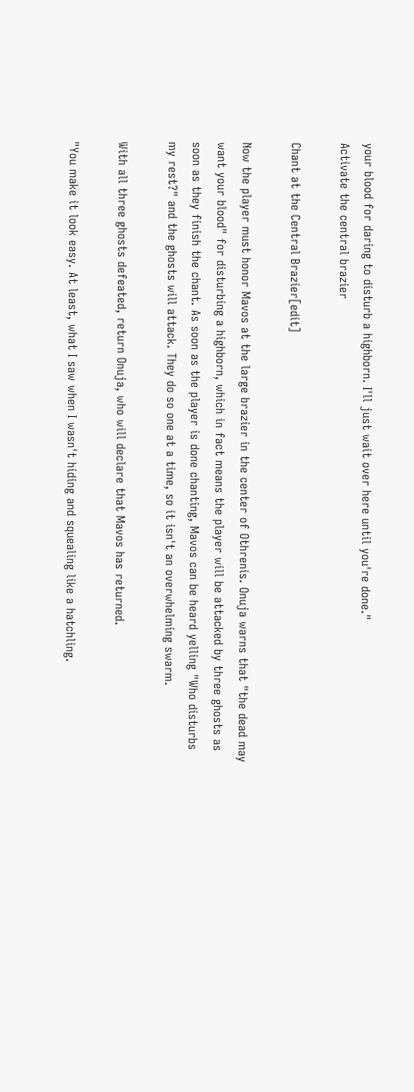your blood for daring to disturb a highborn. I'll just wait over here until you're done."
Activate the central brazier

Chant at the Central Brazier[edit]

Now the player must honor Mavos at the large brazier in the center of Othrenis. Onuja warns that "the dead may want your blood" for disturbing a highborn, which in fact means the player will be attacked by three ghosts as soon as they finish the chant. As soon as the player is done chanting, Mavos can be heard yelling "Who disturbs my rest?" and the ghosts will attack. They do so one at a time, so it isn't an overwhelming swarm.

With all three ghosts defeated, return Onuja, who will declare that Mavos has returned.

"You make it look easy. At least, what I saw when I wasn't hiding and squealing like a hatchling.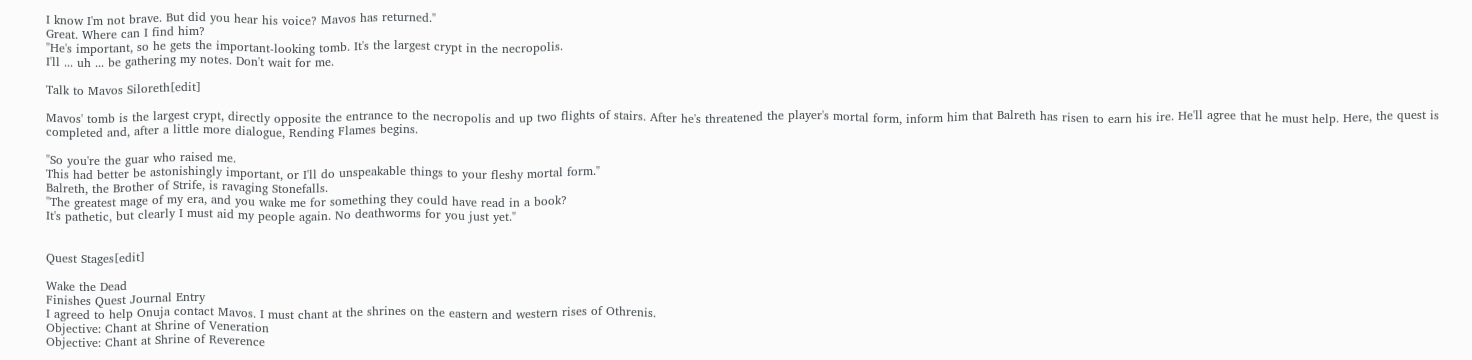I know I'm not brave. But did you hear his voice? Mavos has returned."
Great. Where can I find him?
"He's important, so he gets the important-looking tomb. It's the largest crypt in the necropolis.
I'll ... uh ... be gathering my notes. Don't wait for me.

Talk to Mavos Siloreth[edit]

Mavos' tomb is the largest crypt, directly opposite the entrance to the necropolis and up two flights of stairs. After he's threatened the player's mortal form, inform him that Balreth has risen to earn his ire. He'll agree that he must help. Here, the quest is completed and, after a little more dialogue, Rending Flames begins.

"So you're the guar who raised me.
This had better be astonishingly important, or I'll do unspeakable things to your fleshy mortal form."
Balreth, the Brother of Strife, is ravaging Stonefalls.
"The greatest mage of my era, and you wake me for something they could have read in a book?
It's pathetic, but clearly I must aid my people again. No deathworms for you just yet."


Quest Stages[edit]

Wake the Dead
Finishes Quest Journal Entry
I agreed to help Onuja contact Mavos. I must chant at the shrines on the eastern and western rises of Othrenis.
Objective: Chant at Shrine of Veneration
Objective: Chant at Shrine of Reverence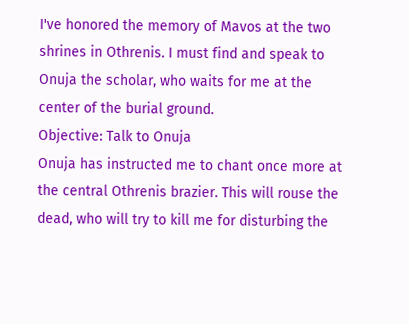I've honored the memory of Mavos at the two shrines in Othrenis. I must find and speak to Onuja the scholar, who waits for me at the center of the burial ground.
Objective: Talk to Onuja
Onuja has instructed me to chant once more at the central Othrenis brazier. This will rouse the dead, who will try to kill me for disturbing the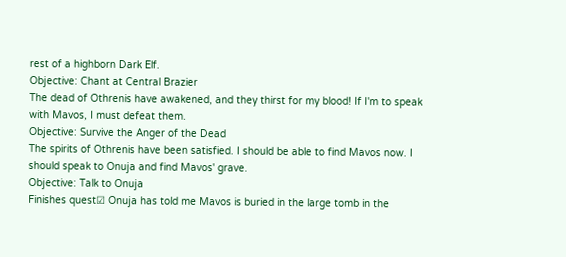rest of a highborn Dark Elf.
Objective: Chant at Central Brazier
The dead of Othrenis have awakened, and they thirst for my blood! If I'm to speak with Mavos, I must defeat them.
Objective: Survive the Anger of the Dead
The spirits of Othrenis have been satisfied. I should be able to find Mavos now. I should speak to Onuja and find Mavos' grave.
Objective: Talk to Onuja
Finishes quest☑ Onuja has told me Mavos is buried in the large tomb in the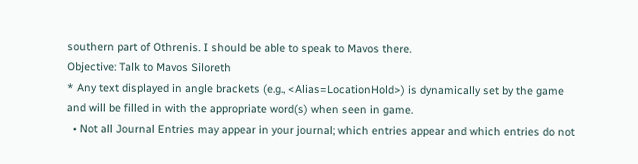southern part of Othrenis. I should be able to speak to Mavos there.
Objective: Talk to Mavos Siloreth
* Any text displayed in angle brackets (e.g., <Alias=LocationHold>) is dynamically set by the game and will be filled in with the appropriate word(s) when seen in game.
  • Not all Journal Entries may appear in your journal; which entries appear and which entries do not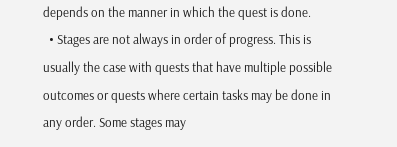depends on the manner in which the quest is done.
  • Stages are not always in order of progress. This is usually the case with quests that have multiple possible outcomes or quests where certain tasks may be done in any order. Some stages may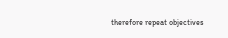therefore repeat objectives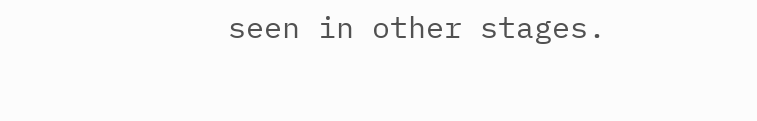seen in other stages.